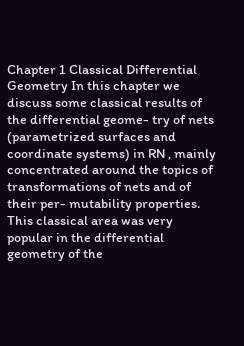Chapter 1 Classical Differential Geometry In this chapter we discuss some classical results of the differential geome- try of nets (parametrized surfaces and coordinate systems) in RN , mainly concentrated around the topics of transformations of nets and of their per- mutability properties. This classical area was very popular in the differential geometry of the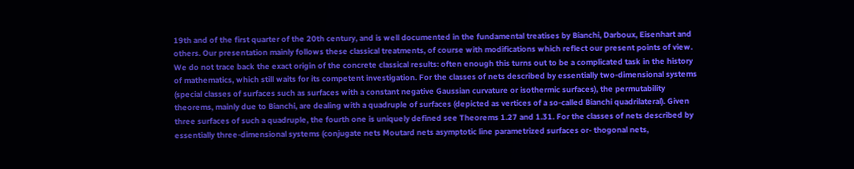19th and of the first quarter of the 20th century, and is well documented in the fundamental treatises by Bianchi, Darboux, Eisenhart and others. Our presentation mainly follows these classical treatments, of course with modifications which reflect our present points of view. We do not trace back the exact origin of the concrete classical results: often enough this turns out to be a complicated task in the history of mathematics, which still waits for its competent investigation. For the classes of nets described by essentially two-dimensional systems (special classes of surfaces such as surfaces with a constant negative Gaussian curvature or isothermic surfaces), the permutability theorems, mainly due to Bianchi, are dealing with a quadruple of surfaces (depicted as vertices of a so-called Bianchi quadrilateral). Given three surfaces of such a quadruple, the fourth one is uniquely defined see Theorems 1.27 and 1.31. For the classes of nets described by essentially three-dimensional systems (conjugate nets Moutard nets asymptotic line parametrized surfaces or- thogonal nets,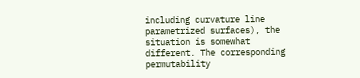including curvature line parametrized surfaces), the situation is somewhat different. The corresponding permutability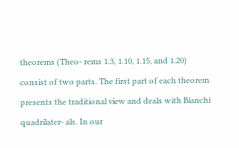theorems (Theo- rems 1.3, 1.10, 1.15, and 1.20) consist of two parts. The first part of each theorem presents the traditional view and deals with Bianchi quadrilater- als. In our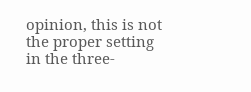opinion, this is not the proper setting in the three-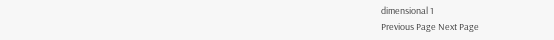dimensional 1
Previous Page Next Page